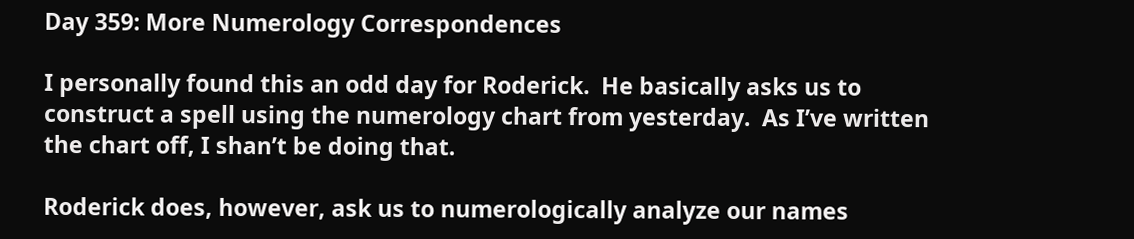Day 359: More Numerology Correspondences

I personally found this an odd day for Roderick.  He basically asks us to construct a spell using the numerology chart from yesterday.  As I’ve written the chart off, I shan’t be doing that.

Roderick does, however, ask us to numerologically analyze our names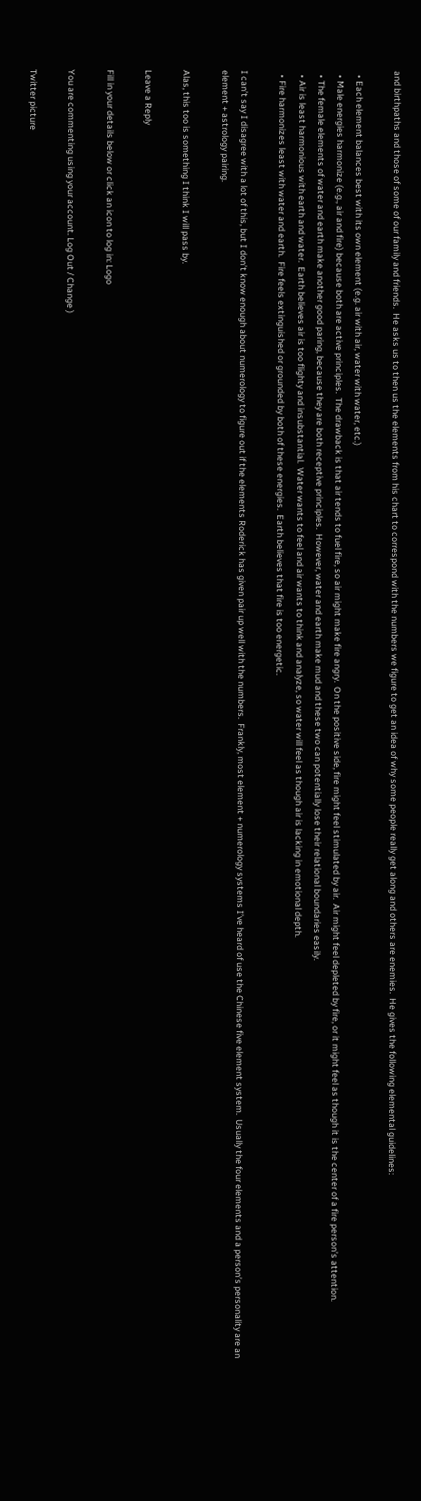and birthpaths and those of some of our family and friends.  He asks us to then us the elements from his chart to correspond with the numbers we figure to get an idea of why some people really get along and others are enemies.  He gives the following elemental guidelines:

  • Each element balances best with its own element (e.g. air with air, water with water, etc.)
  • Male energies harmonize (e.g., air and fire) because both are active principles.  The drawback is that air tends to fuel fire, so air might make fire angry.  On the positive side, fire might feel stimulated by air.  Air might feel depleted by fire, or it might feel as though it is the center of a fire person’s attention.
  • The female elements of water and earth make another good paring, because they are both receptive principles.  However, water and earth make mud and these two can potentially lose their relational boundaries easily.
  • Air is least harmonious with earth and water.  Earth believes air is too flighty and insubstantial.  Water wants to feel and air wants to think and analyze, so water will feel as though air is lacking in emotional depth.
  • Fire harmonizes least with water and earth.  Fire feels extinguished or grounded by both of these energies.  Earth believes that fire is too energetic.

I can’t say I disagree with a lot of this, but I don’t know enough about numerology to figure out if the elements Roderick has given pair up well with the numbers.  Frankly, most element + numerology systems I’ve heard of use the Chinese five element system.  Usually the four elements and a person’s personality are an element + astrology pairing.

Alas, this too is something I think I will pass by.

Leave a Reply

Fill in your details below or click an icon to log in: Logo

You are commenting using your account. Log Out / Change )

Twitter picture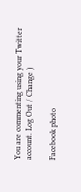You are commenting using your Twitter account. Log Out / Change )

Facebook photo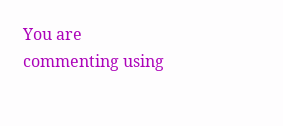You are commenting using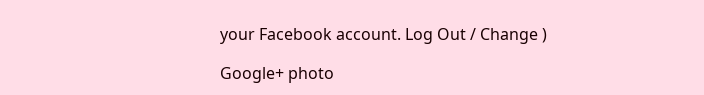your Facebook account. Log Out / Change )

Google+ photo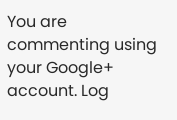You are commenting using your Google+ account. Log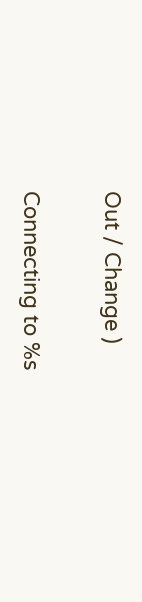Out / Change )

Connecting to %s